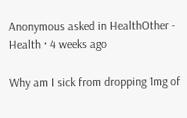Anonymous asked in HealthOther - Health · 4 weeks ago

Why am I sick from dropping 1mg of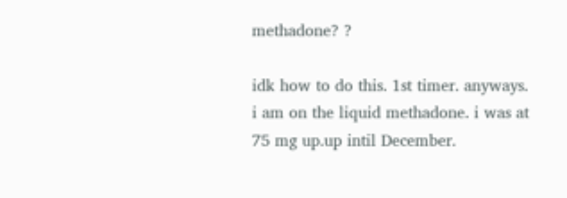methadone? ?

idk how to do this. 1st timer. anyways. i am on the liquid methadone. i was at 75 mg up.up intil December.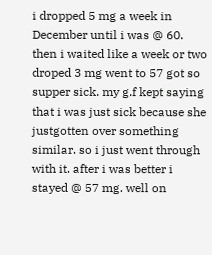i dropped 5 mg a week in December until i was @ 60. then i waited like a week or two droped 3 mg went to 57 got so supper sick. my g.f kept saying that i was just sick because she justgotten over something similar. so i just went through with it. after i was better i stayed @ 57 mg. well on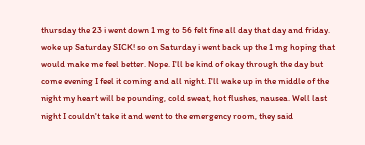thursday the 23 i went down 1 mg to 56 felt fine all day that day and friday. woke up Saturday SICK! so on Saturday i went back up the 1 mg hoping that would make me feel better. Nope. I'll be kind of okay through the day but come evening I feel it coming and all night. I'll wake up in the middle of the night my heart will be pounding, cold sweat, hot flushes, nausea. Well last night I couldn't take it and went to the emergency room, they said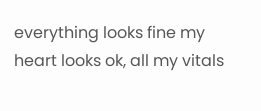everything looks fine my heart looks ok, all my vitals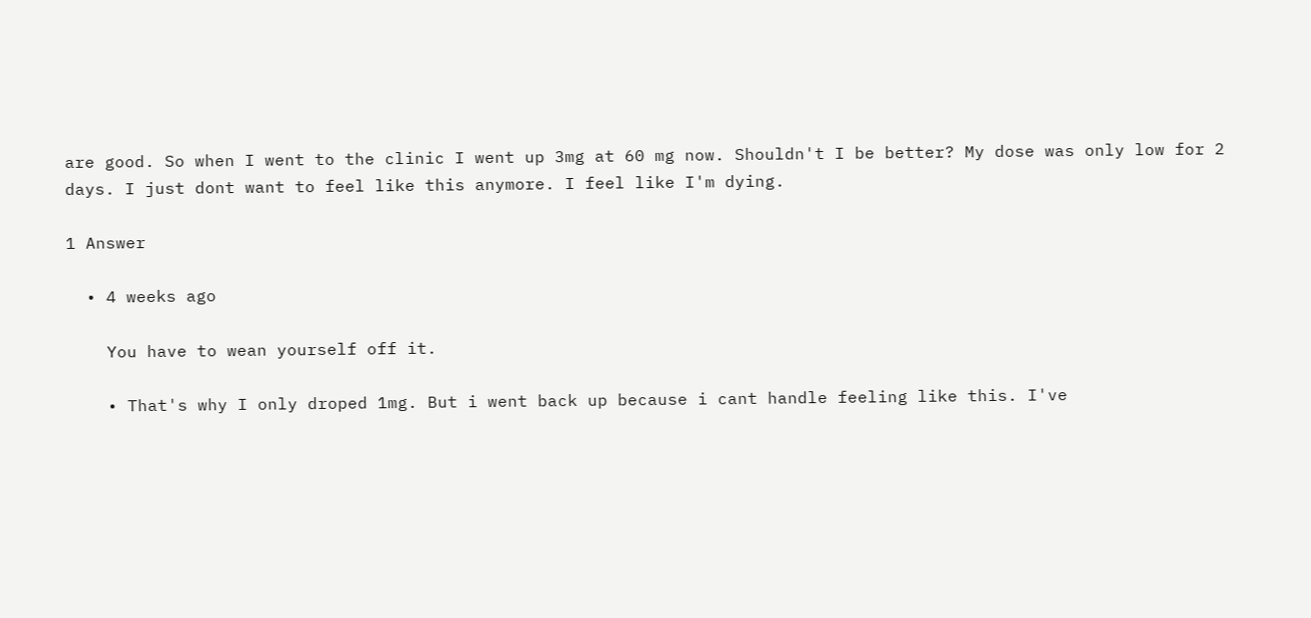are good. So when I went to the clinic I went up 3mg at 60 mg now. Shouldn't I be better? My dose was only low for 2 days. I just dont want to feel like this anymore. I feel like I'm dying.

1 Answer

  • 4 weeks ago

    You have to wean yourself off it.

    • That's why I only droped 1mg. But i went back up because i cant handle feeling like this. I've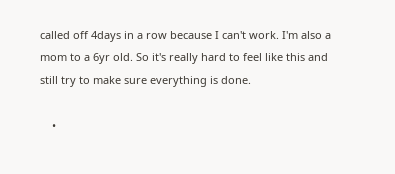called off 4days in a row because I can't work. I'm also a mom to a 6yr old. So it's really hard to feel like this and still try to make sure everything is done.

    •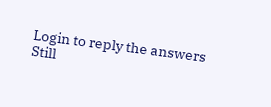Login to reply the answers
Still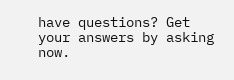have questions? Get your answers by asking now.